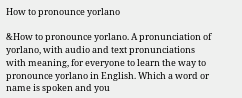How to pronounce yorlano

&How to pronounce yorlano. A pronunciation of yorlano, with audio and text pronunciations with meaning, for everyone to learn the way to pronounce yorlano in English. Which a word or name is spoken and you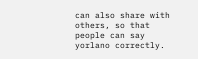can also share with others, so that people can say yorlano correctly.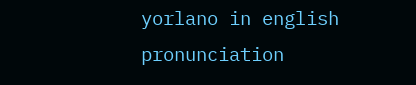yorlano in english pronunciation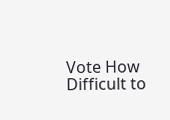Vote How Difficult to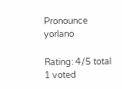Pronounce yorlano

Rating: 4/5 total 1 voted